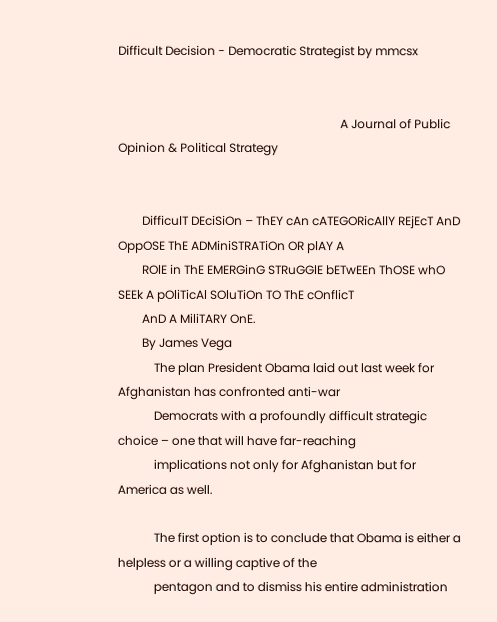Difficult Decision - Democratic Strategist by mmcsx


                                                                          A Journal of Public Opinion & Political Strategy


        DifficulT DEciSiOn – ThEY cAn cATEGORicAllY REjEcT AnD OppOSE ThE ADMiniSTRATiOn OR plAY A
        ROlE in ThE EMERGinG STRuGGlE bETwEEn ThOSE whO SEEk A pOliTicAl SOluTiOn TO ThE cOnflicT
        AnD A MiliTARY OnE.
        By James Vega
            The plan President Obama laid out last week for Afghanistan has confronted anti-war
            Democrats with a profoundly difficult strategic choice – one that will have far-reaching
            implications not only for Afghanistan but for America as well.

            The first option is to conclude that Obama is either a helpless or a willing captive of the
            pentagon and to dismiss his entire administration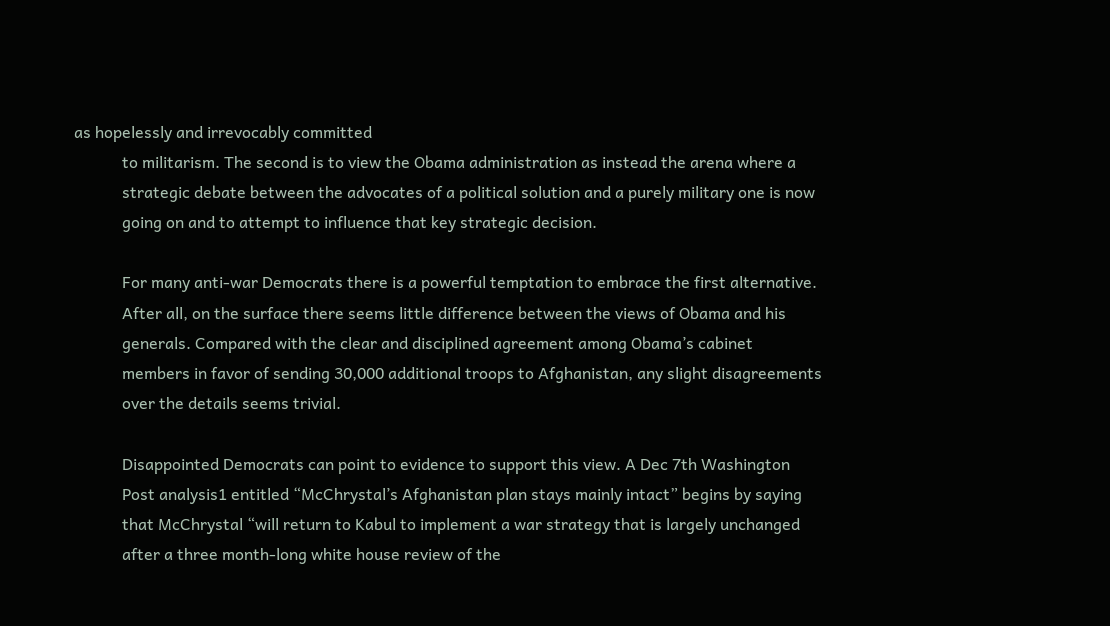as hopelessly and irrevocably committed
            to militarism. The second is to view the Obama administration as instead the arena where a
            strategic debate between the advocates of a political solution and a purely military one is now
            going on and to attempt to influence that key strategic decision.

            For many anti-war Democrats there is a powerful temptation to embrace the first alternative.
            After all, on the surface there seems little difference between the views of Obama and his
            generals. Compared with the clear and disciplined agreement among Obama’s cabinet
            members in favor of sending 30,000 additional troops to Afghanistan, any slight disagreements
            over the details seems trivial.

            Disappointed Democrats can point to evidence to support this view. A Dec 7th Washington
            Post analysis1 entitled “McChrystal’s Afghanistan plan stays mainly intact” begins by saying
            that McChrystal “will return to Kabul to implement a war strategy that is largely unchanged
            after a three month-long white house review of the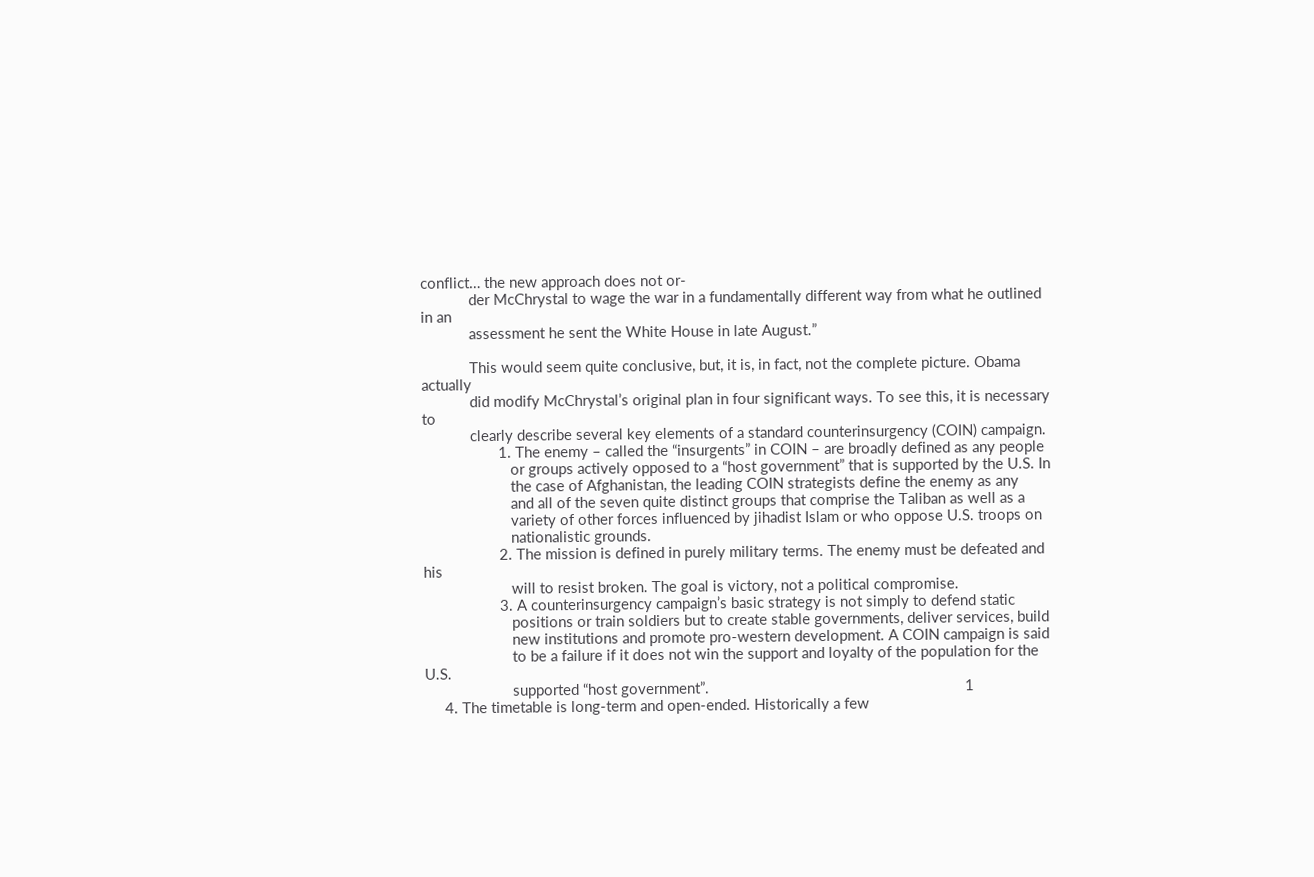conflict… the new approach does not or-
            der McChrystal to wage the war in a fundamentally different way from what he outlined in an
            assessment he sent the White House in late August.”

            This would seem quite conclusive, but, it is, in fact, not the complete picture. Obama actually
            did modify McChrystal’s original plan in four significant ways. To see this, it is necessary to
            clearly describe several key elements of a standard counterinsurgency (COIN) campaign.
                   1. The enemy – called the “insurgents” in COIN – are broadly defined as any people
                      or groups actively opposed to a “host government” that is supported by the U.S. In
                      the case of Afghanistan, the leading COIN strategists define the enemy as any
                      and all of the seven quite distinct groups that comprise the Taliban as well as a
                      variety of other forces influenced by jihadist Islam or who oppose U.S. troops on
                      nationalistic grounds.
                   2. The mission is defined in purely military terms. The enemy must be defeated and his
                      will to resist broken. The goal is victory, not a political compromise.
                   3. A counterinsurgency campaign’s basic strategy is not simply to defend static
                      positions or train soldiers but to create stable governments, deliver services, build
                      new institutions and promote pro-western development. A COIN campaign is said
                      to be a failure if it does not win the support and loyalty of the population for the U.S.
                      supported “host government”.                                                                1
     4. The timetable is long-term and open-ended. Historically a few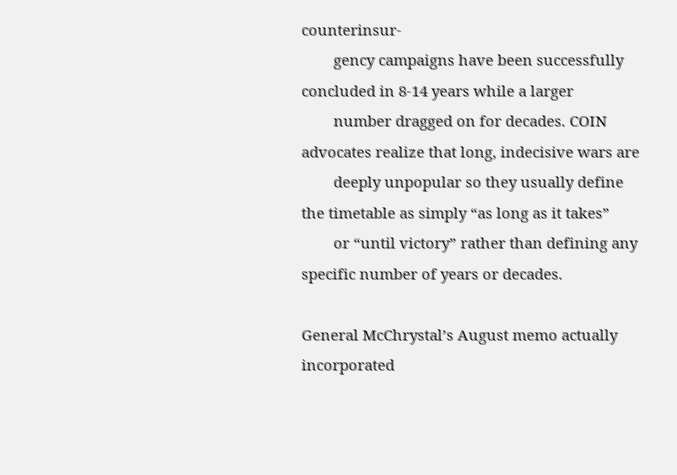counterinsur-
        gency campaigns have been successfully concluded in 8-14 years while a larger
        number dragged on for decades. COIN advocates realize that long, indecisive wars are
        deeply unpopular so they usually define the timetable as simply “as long as it takes”
        or “until victory” rather than defining any specific number of years or decades.

General McChrystal’s August memo actually incorporated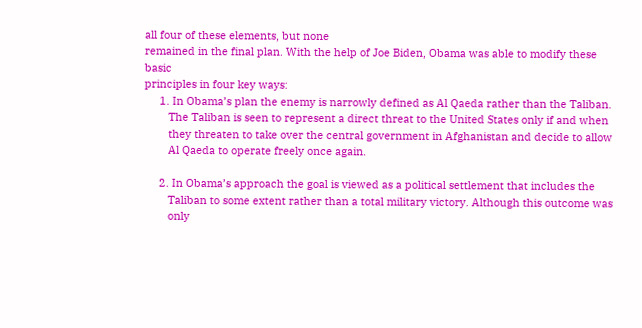all four of these elements, but none
remained in the final plan. With the help of Joe Biden, Obama was able to modify these basic
principles in four key ways:
     1. In Obama’s plan the enemy is narrowly defined as Al Qaeda rather than the Taliban.
        The Taliban is seen to represent a direct threat to the United States only if and when
        they threaten to take over the central government in Afghanistan and decide to allow
        Al Qaeda to operate freely once again.

     2. In Obama’s approach the goal is viewed as a political settlement that includes the
        Taliban to some extent rather than a total military victory. Although this outcome was
        only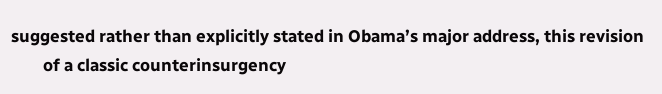suggested rather than explicitly stated in Obama’s major address, this revision
        of a classic counterinsurgency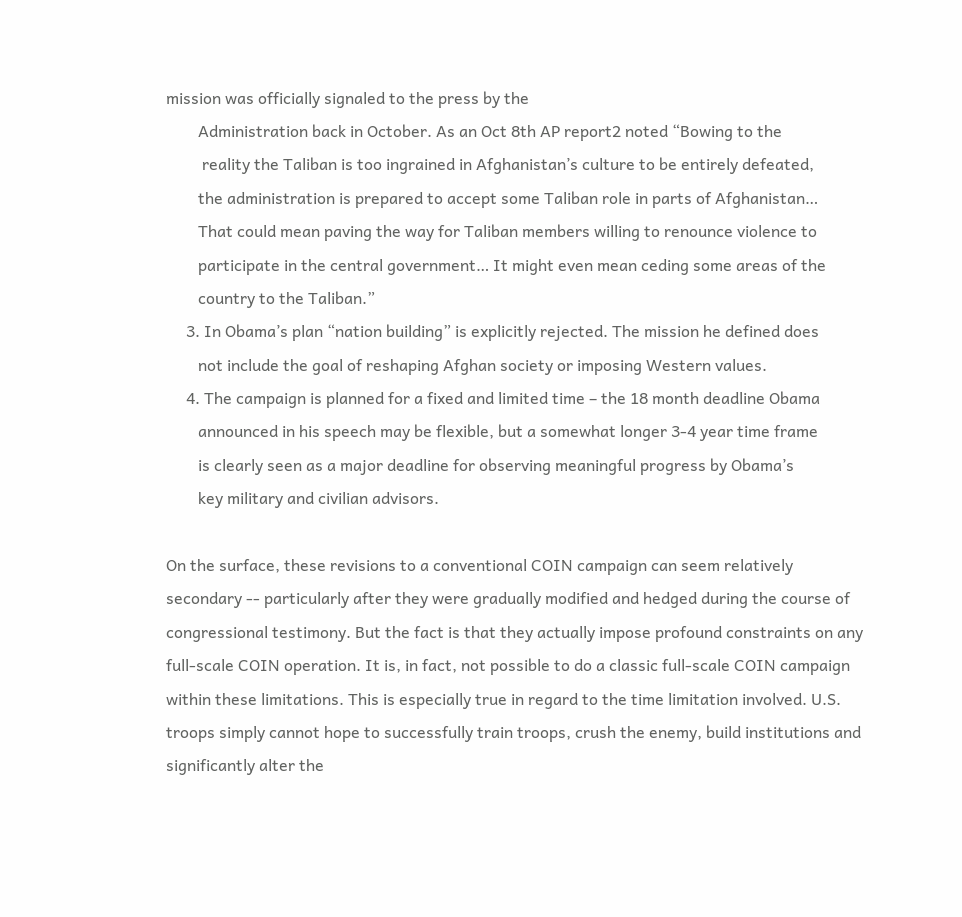mission was officially signaled to the press by the
        Administration back in October. As an Oct 8th AP report2 noted “Bowing to the
         reality the Taliban is too ingrained in Afghanistan’s culture to be entirely defeated,
        the administration is prepared to accept some Taliban role in parts of Afghanistan…
        That could mean paving the way for Taliban members willing to renounce violence to
        participate in the central government… It might even mean ceding some areas of the
        country to the Taliban.”
     3. In Obama’s plan “nation building” is explicitly rejected. The mission he defined does
        not include the goal of reshaping Afghan society or imposing Western values.
     4. The campaign is planned for a fixed and limited time – the 18 month deadline Obama
        announced in his speech may be flexible, but a somewhat longer 3-4 year time frame
        is clearly seen as a major deadline for observing meaningful progress by Obama’s
        key military and civilian advisors.

On the surface, these revisions to a conventional COIN campaign can seem relatively
secondary -- particularly after they were gradually modified and hedged during the course of
congressional testimony. But the fact is that they actually impose profound constraints on any
full-scale COIN operation. It is, in fact, not possible to do a classic full-scale COIN campaign
within these limitations. This is especially true in regard to the time limitation involved. U.S.
troops simply cannot hope to successfully train troops, crush the enemy, build institutions and
significantly alter the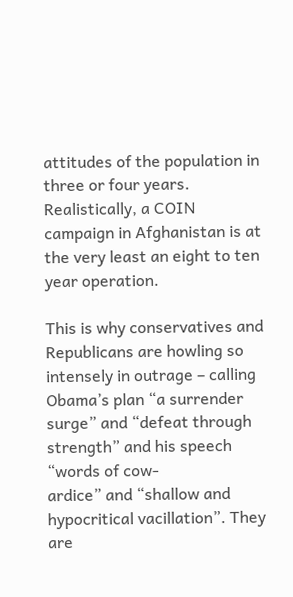attitudes of the population in three or four years. Realistically, a COIN
campaign in Afghanistan is at the very least an eight to ten year operation.

This is why conservatives and Republicans are howling so intensely in outrage – calling
Obama’s plan “a surrender surge” and “defeat through strength” and his speech “words of cow-
ardice” and “shallow and hypocritical vacillation”. They are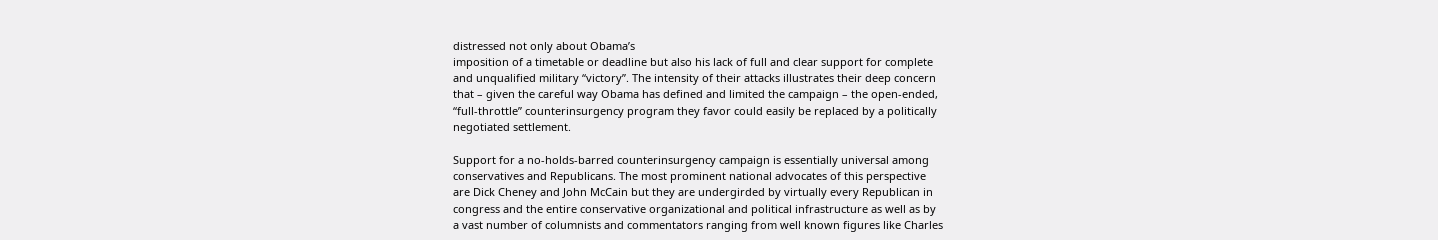distressed not only about Obama’s
imposition of a timetable or deadline but also his lack of full and clear support for complete
and unqualified military “victory”. The intensity of their attacks illustrates their deep concern
that – given the careful way Obama has defined and limited the campaign – the open-ended,
“full-throttle” counterinsurgency program they favor could easily be replaced by a politically
negotiated settlement.

Support for a no-holds-barred counterinsurgency campaign is essentially universal among
conservatives and Republicans. The most prominent national advocates of this perspective
are Dick Cheney and John McCain but they are undergirded by virtually every Republican in
congress and the entire conservative organizational and political infrastructure as well as by
a vast number of columnists and commentators ranging from well known figures like Charles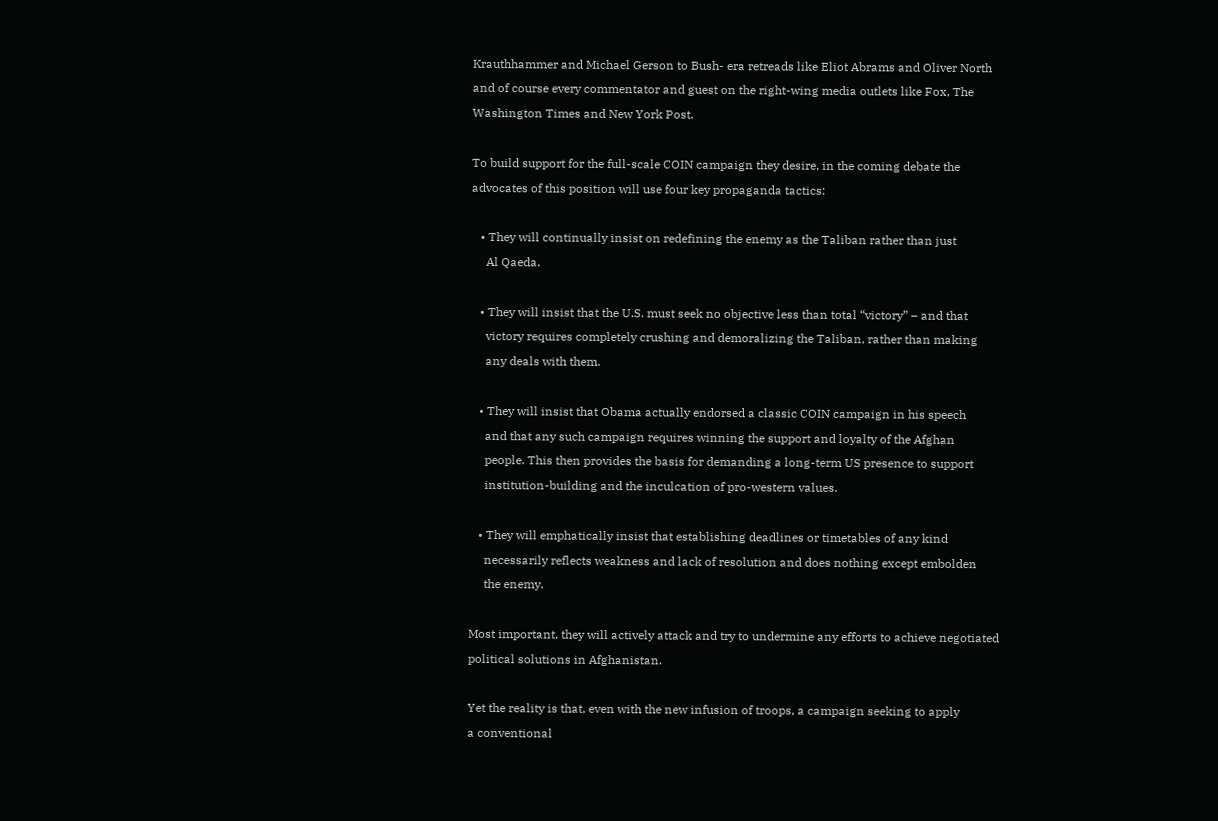Krauthhammer and Michael Gerson to Bush- era retreads like Eliot Abrams and Oliver North
and of course every commentator and guest on the right-wing media outlets like Fox, The
Washington Times and New York Post.

To build support for the full-scale COIN campaign they desire, in the coming debate the
advocates of this position will use four key propaganda tactics:

   • They will continually insist on redefining the enemy as the Taliban rather than just
     Al Qaeda.

   • They will insist that the U.S. must seek no objective less than total “victory” – and that
     victory requires completely crushing and demoralizing the Taliban, rather than making
     any deals with them.

   • They will insist that Obama actually endorsed a classic COIN campaign in his speech
     and that any such campaign requires winning the support and loyalty of the Afghan
     people. This then provides the basis for demanding a long-term US presence to support
     institution-building and the inculcation of pro-western values.

   • They will emphatically insist that establishing deadlines or timetables of any kind
     necessarily reflects weakness and lack of resolution and does nothing except embolden
     the enemy.

Most important, they will actively attack and try to undermine any efforts to achieve negotiated
political solutions in Afghanistan.

Yet the reality is that, even with the new infusion of troops, a campaign seeking to apply
a conventional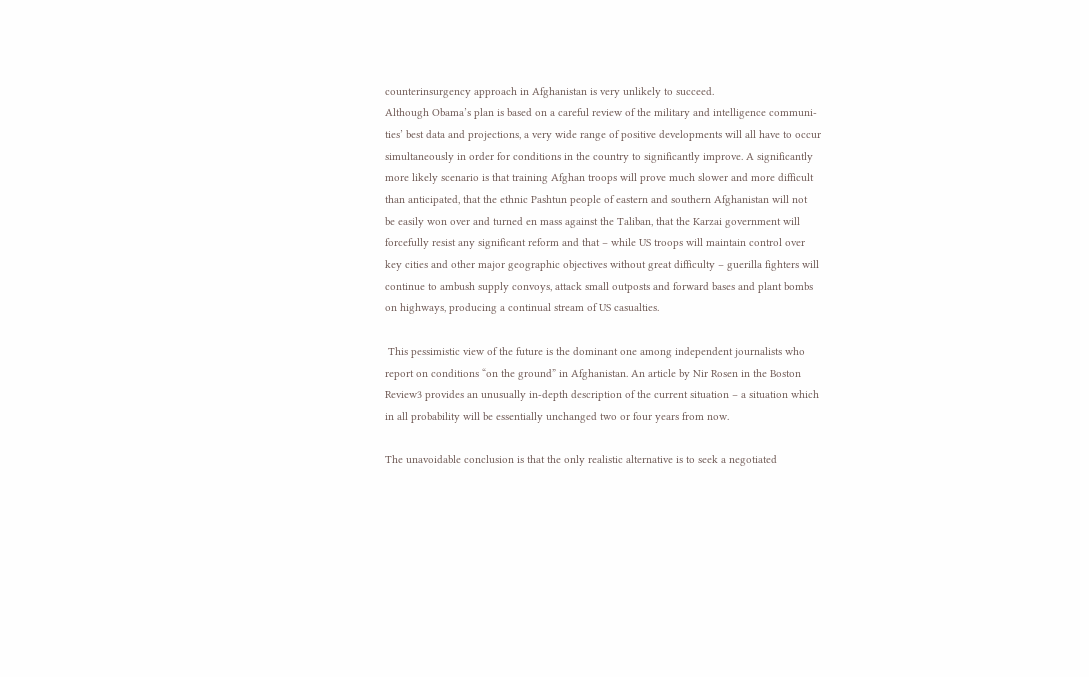counterinsurgency approach in Afghanistan is very unlikely to succeed.
Although Obama’s plan is based on a careful review of the military and intelligence communi-
ties’ best data and projections, a very wide range of positive developments will all have to occur
simultaneously in order for conditions in the country to significantly improve. A significantly
more likely scenario is that training Afghan troops will prove much slower and more difficult
than anticipated, that the ethnic Pashtun people of eastern and southern Afghanistan will not
be easily won over and turned en mass against the Taliban, that the Karzai government will
forcefully resist any significant reform and that – while US troops will maintain control over
key cities and other major geographic objectives without great difficulty – guerilla fighters will
continue to ambush supply convoys, attack small outposts and forward bases and plant bombs
on highways, producing a continual stream of US casualties.

 This pessimistic view of the future is the dominant one among independent journalists who
report on conditions “on the ground” in Afghanistan. An article by Nir Rosen in the Boston
Review3 provides an unusually in-depth description of the current situation – a situation which
in all probability will be essentially unchanged two or four years from now.

The unavoidable conclusion is that the only realistic alternative is to seek a negotiated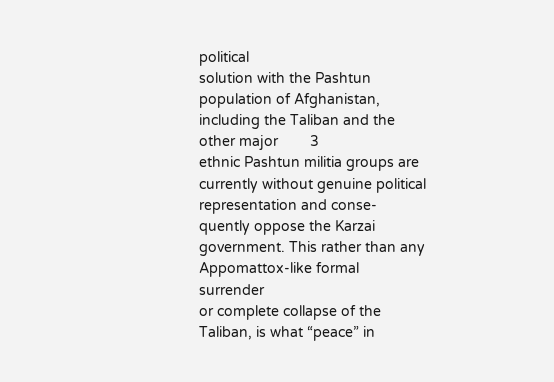political
solution with the Pashtun population of Afghanistan, including the Taliban and the other major        3
ethnic Pashtun militia groups are currently without genuine political representation and conse-
quently oppose the Karzai government. This rather than any Appomattox-like formal surrender
or complete collapse of the Taliban, is what “peace” in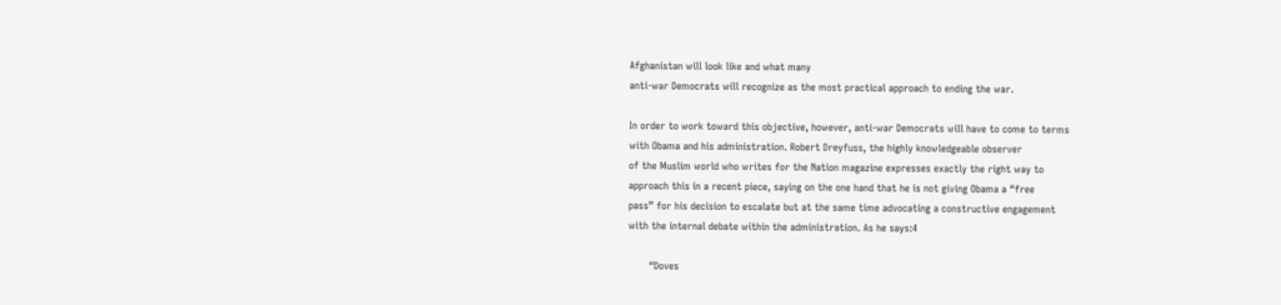Afghanistan will look like and what many
anti-war Democrats will recognize as the most practical approach to ending the war.

In order to work toward this objective, however, anti-war Democrats will have to come to terms
with Obama and his administration. Robert Dreyfuss, the highly knowledgeable observer
of the Muslim world who writes for the Nation magazine expresses exactly the right way to
approach this in a recent piece, saying on the one hand that he is not giving Obama a “free
pass” for his decision to escalate but at the same time advocating a constructive engagement
with the internal debate within the administration. As he says:4

       “Doves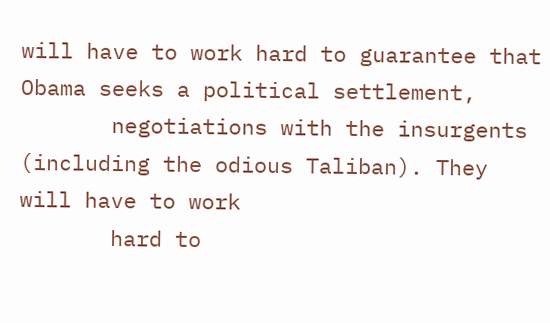will have to work hard to guarantee that Obama seeks a political settlement,
       negotiations with the insurgents (including the odious Taliban). They will have to work
       hard to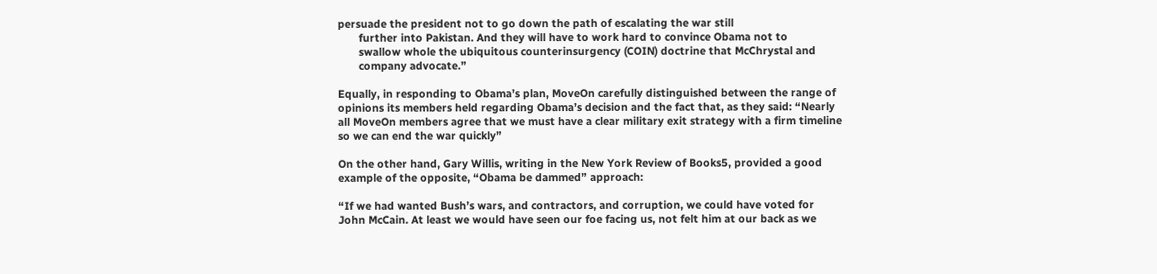persuade the president not to go down the path of escalating the war still
       further into Pakistan. And they will have to work hard to convince Obama not to
       swallow whole the ubiquitous counterinsurgency (COIN) doctrine that McChrystal and
       company advocate.”

Equally, in responding to Obama’s plan, MoveOn carefully distinguished between the range of
opinions its members held regarding Obama’s decision and the fact that, as they said: “Nearly
all MoveOn members agree that we must have a clear military exit strategy with a firm timeline
so we can end the war quickly”

On the other hand, Gary Willis, writing in the New York Review of Books5, provided a good
example of the opposite, “Obama be dammed” approach:

“If we had wanted Bush’s wars, and contractors, and corruption, we could have voted for
John McCain. At least we would have seen our foe facing us, not felt him at our back as we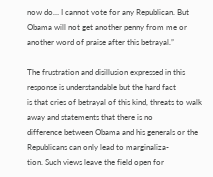now do… I cannot vote for any Republican. But Obama will not get another penny from me or
another word of praise after this betrayal.”

The frustration and disillusion expressed in this response is understandable but the hard fact
is that cries of betrayal of this kind, threats to walk away and statements that there is no
difference between Obama and his generals or the Republicans can only lead to marginaliza-
tion. Such views leave the field open for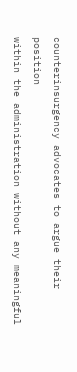counterinsurgency advocates to argue their position
within the administration without any meaningful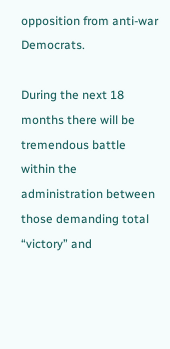opposition from anti-war Democrats.

During the next 18 months there will be tremendous battle within the administration between
those demanding total “victory” and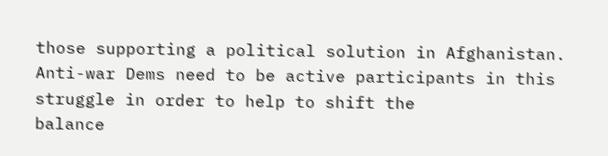those supporting a political solution in Afghanistan.
Anti-war Dems need to be active participants in this struggle in order to help to shift the
balance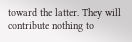toward the latter. They will contribute nothing to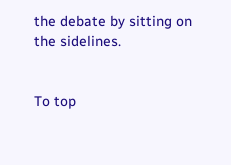the debate by sitting on the sidelines.


To top